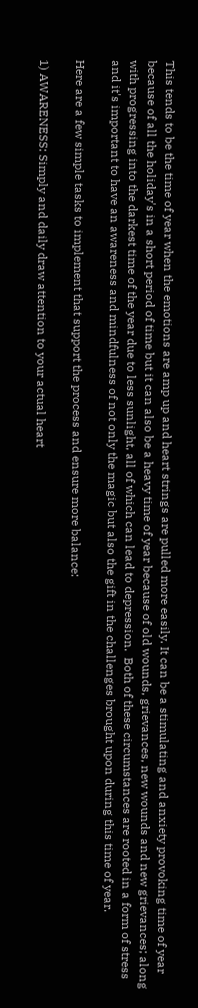This tends to be the time of year when the emotions are amp up and heart strings are pulled more easily. It can be a stimulating and anxiety provoking time of year because of all the holiday's in a short period of time but it can also be a heavy time of year because of old wounds, grievances, new wounds and new grievances; along with progressing into the darkest time of the year due to less sunlight, all of which can lead to depression.  Both of these circumstances are rooted in a form of stress and it's important to have an awareness and mindfulness of not only the magic but also the gift in the challenges brought upon during this time of year.

Here are a few simple tasks to implement that support the process and ensure more balance:

1) AWARENESS: Simply and daily draw attention to your actual heart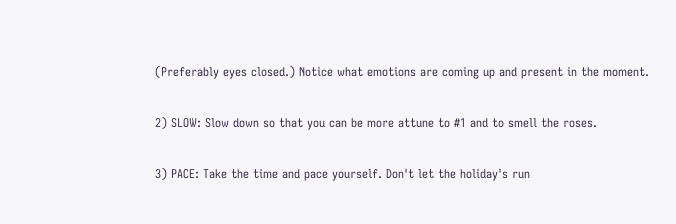(Preferably eyes closed.) Notice what emotions are coming up and present in the moment.

2) SLOW: Slow down so that you can be more attune to #1 and to smell the roses.

3) PACE: Take the time and pace yourself. Don't let the holiday's run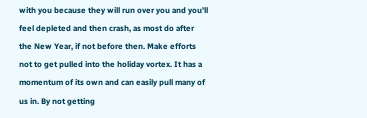with you because they will run over you and you'll feel depleted and then crash, as most do after the New Year, if not before then. Make efforts not to get pulled into the holiday vortex. It has a momentum of its own and can easily pull many of us in. By not getting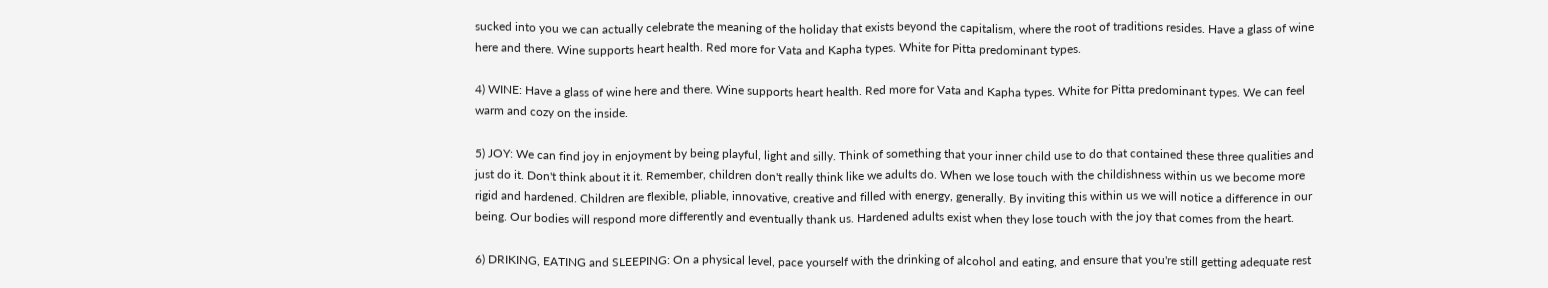sucked into you we can actually celebrate the meaning of the holiday that exists beyond the capitalism, where the root of traditions resides. Have a glass of wine here and there. Wine supports heart health. Red more for Vata and Kapha types. White for Pitta predominant types.

4) WINE: Have a glass of wine here and there. Wine supports heart health. Red more for Vata and Kapha types. White for Pitta predominant types. We can feel warm and cozy on the inside.

5) JOY: We can find joy in enjoyment by being playful, light and silly. Think of something that your inner child use to do that contained these three qualities and just do it. Don't think about it it. Remember, children don't really think like we adults do. When we lose touch with the childishness within us we become more rigid and hardened. Children are flexible, pliable, innovative, creative and filled with energy, generally. By inviting this within us we will notice a difference in our being. Our bodies will respond more differently and eventually thank us. Hardened adults exist when they lose touch with the joy that comes from the heart.

6) DRIKING, EATING and SLEEPING: On a physical level, pace yourself with the drinking of alcohol and eating, and ensure that you're still getting adequate rest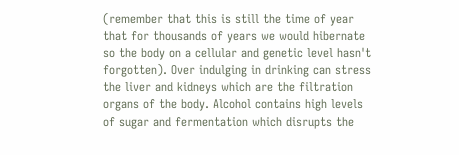(remember that this is still the time of year that for thousands of years we would hibernate so the body on a cellular and genetic level hasn't forgotten). Over indulging in drinking can stress the liver and kidneys which are the filtration organs of the body. Alcohol contains high levels of sugar and fermentation which disrupts the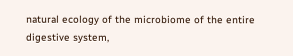natural ecology of the microbiome of the entire digestive system,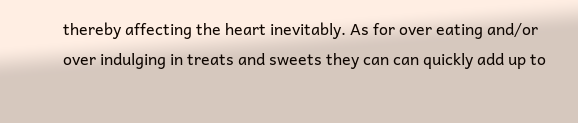thereby affecting the heart inevitably. As for over eating and/or over indulging in treats and sweets they can can quickly add up to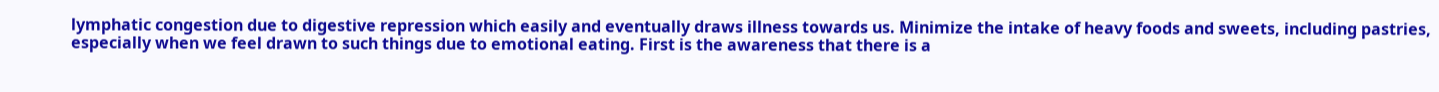lymphatic congestion due to digestive repression which easily and eventually draws illness towards us. Minimize the intake of heavy foods and sweets, including pastries, especially when we feel drawn to such things due to emotional eating. First is the awareness that there is a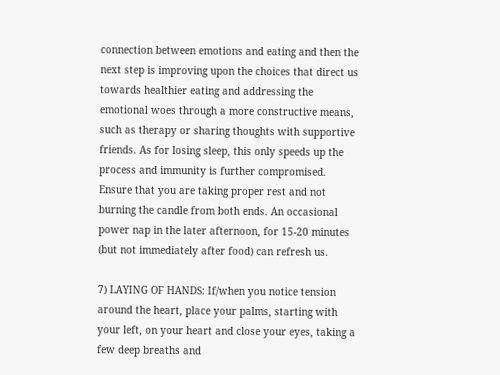connection between emotions and eating and then the next step is improving upon the choices that direct us towards healthier eating and addressing the emotional woes through a more constructive means, such as therapy or sharing thoughts with supportive friends. As for losing sleep, this only speeds up the process and immunity is further compromised. Ensure that you are taking proper rest and not burning the candle from both ends. An occasional power nap in the later afternoon, for 15-20 minutes (but not immediately after food) can refresh us.

7) LAYING OF HANDS: If/when you notice tension around the heart, place your palms, starting with your left, on your heart and close your eyes, taking a few deep breaths and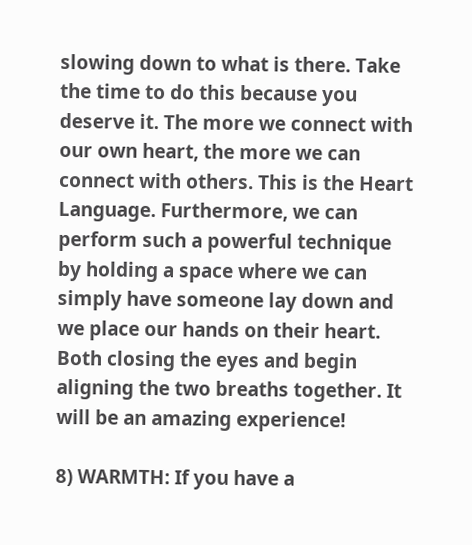slowing down to what is there. Take the time to do this because you deserve it. The more we connect with our own heart, the more we can connect with others. This is the Heart Language. Furthermore, we can perform such a powerful technique by holding a space where we can simply have someone lay down and we place our hands on their heart. Both closing the eyes and begin aligning the two breaths together. It will be an amazing experience!

8) WARMTH: If you have a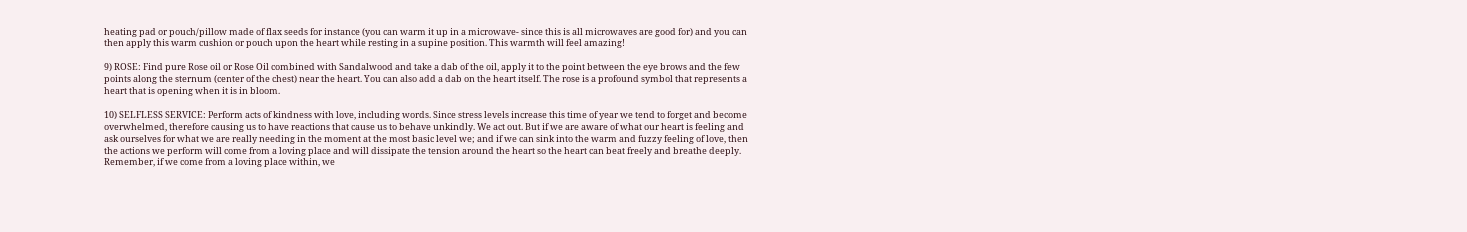heating pad or pouch/pillow made of flax seeds for instance (you can warm it up in a microwave- since this is all microwaves are good for) and you can then apply this warm cushion or pouch upon the heart while resting in a supine position. This warmth will feel amazing!

9) ROSE: Find pure Rose oil or Rose Oil combined with Sandalwood and take a dab of the oil, apply it to the point between the eye brows and the few points along the sternum (center of the chest) near the heart. You can also add a dab on the heart itself. The rose is a profound symbol that represents a heart that is opening when it is in bloom.

10) SELFLESS SERVICE: Perform acts of kindness with love, including words. Since stress levels increase this time of year we tend to forget and become overwhelmed, therefore causing us to have reactions that cause us to behave unkindly. We act out. But if we are aware of what our heart is feeling and ask ourselves for what we are really needing in the moment at the most basic level we; and if we can sink into the warm and fuzzy feeling of love, then the actions we perform will come from a loving place and will dissipate the tension around the heart so the heart can beat freely and breathe deeply. Remember, if we come from a loving place within, we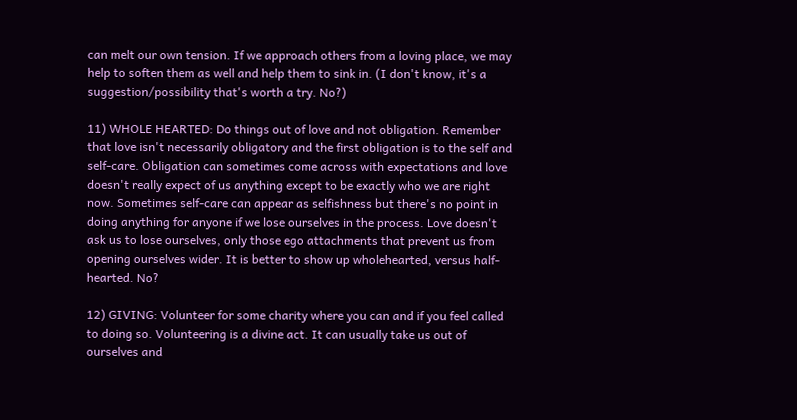can melt our own tension. If we approach others from a loving place, we may help to soften them as well and help them to sink in. (I don't know, it's a suggestion/possibility that's worth a try. No?)

11) WHOLE HEARTED: Do things out of love and not obligation. Remember that love isn't necessarily obligatory and the first obligation is to the self and self-care. Obligation can sometimes come across with expectations and love doesn't really expect of us anything except to be exactly who we are right now. Sometimes self-care can appear as selfishness but there's no point in doing anything for anyone if we lose ourselves in the process. Love doesn't ask us to lose ourselves, only those ego attachments that prevent us from opening ourselves wider. It is better to show up wholehearted, versus half-hearted. No?

12) GIVING: Volunteer for some charity where you can and if you feel called to doing so. Volunteering is a divine act. It can usually take us out of ourselves and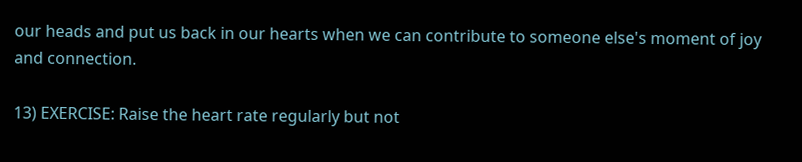our heads and put us back in our hearts when we can contribute to someone else's moment of joy and connection.

13) EXERCISE: Raise the heart rate regularly but not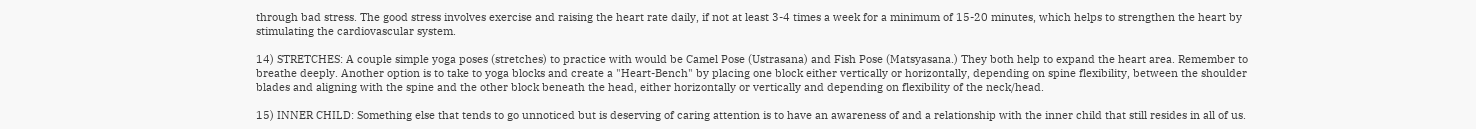through bad stress. The good stress involves exercise and raising the heart rate daily, if not at least 3-4 times a week for a minimum of 15-20 minutes, which helps to strengthen the heart by stimulating the cardiovascular system.

14) STRETCHES: A couple simple yoga poses (stretches) to practice with would be Camel Pose (Ustrasana) and Fish Pose (Matsyasana.) They both help to expand the heart area. Remember to breathe deeply. Another option is to take to yoga blocks and create a "Heart-Bench" by placing one block either vertically or horizontally, depending on spine flexibility, between the shoulder blades and aligning with the spine and the other block beneath the head, either horizontally or vertically and depending on flexibility of the neck/head.

15) INNER CHILD: Something else that tends to go unnoticed but is deserving of caring attention is to have an awareness of and a relationship with the inner child that still resides in all of us.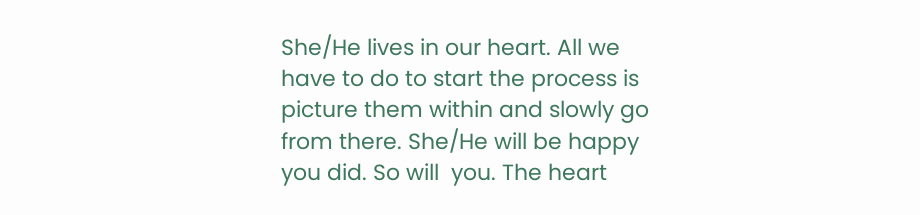She/He lives in our heart. All we have to do to start the process is picture them within and slowly go from there. She/He will be happy you did. So will  you. The heart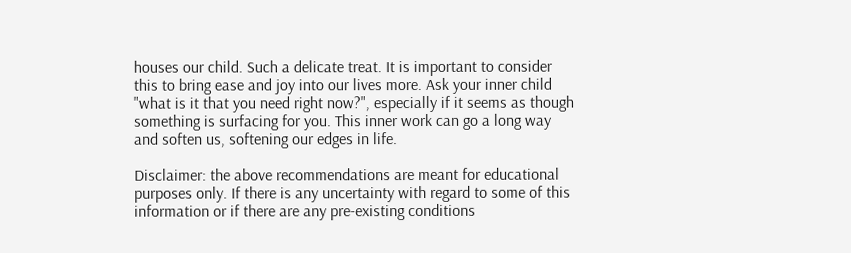houses our child. Such a delicate treat. It is important to consider this to bring ease and joy into our lives more. Ask your inner child "what is it that you need right now?", especially if it seems as though something is surfacing for you. This inner work can go a long way and soften us, softening our edges in life.

Disclaimer: the above recommendations are meant for educational purposes only. If there is any uncertainty with regard to some of this information or if there are any pre-existing conditions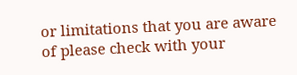or limitations that you are aware of please check with your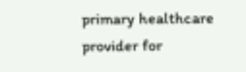primary healthcare provider for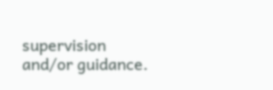supervision and/or guidance.